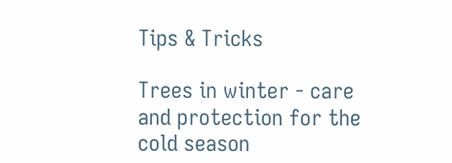Tips & Tricks

Trees in winter - care and protection for the cold season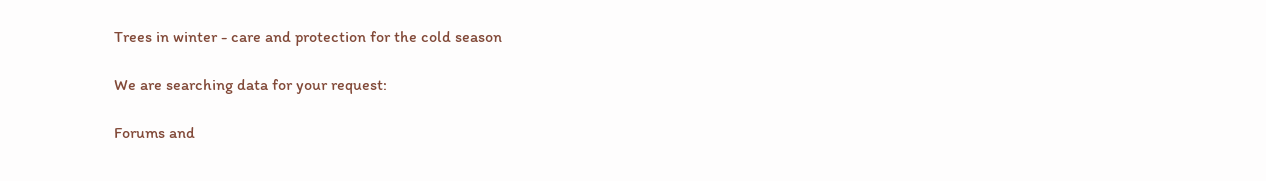Trees in winter - care and protection for the cold season

We are searching data for your request:

Forums and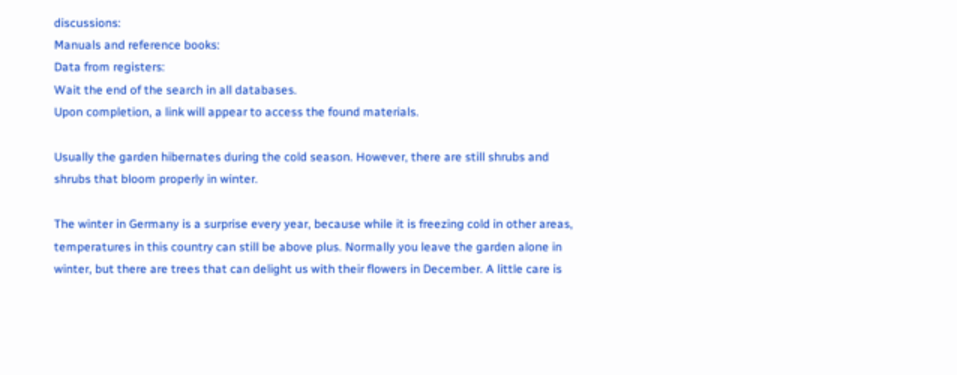discussions:
Manuals and reference books:
Data from registers:
Wait the end of the search in all databases.
Upon completion, a link will appear to access the found materials.

Usually the garden hibernates during the cold season. However, there are still shrubs and shrubs that bloom properly in winter.

The winter in Germany is a surprise every year, because while it is freezing cold in other areas, temperatures in this country can still be above plus. Normally you leave the garden alone in winter, but there are trees that can delight us with their flowers in December. A little care is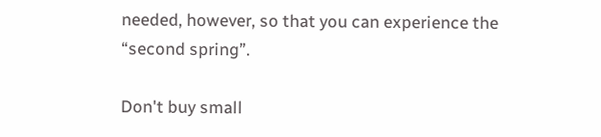needed, however, so that you can experience the “second spring”.

Don't buy small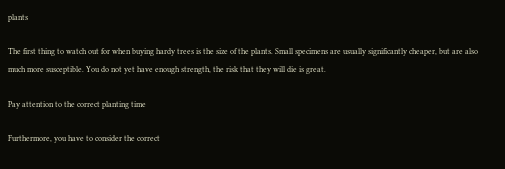plants

The first thing to watch out for when buying hardy trees is the size of the plants. Small specimens are usually significantly cheaper, but are also much more susceptible. You do not yet have enough strength, the risk that they will die is great.

Pay attention to the correct planting time

Furthermore, you have to consider the correct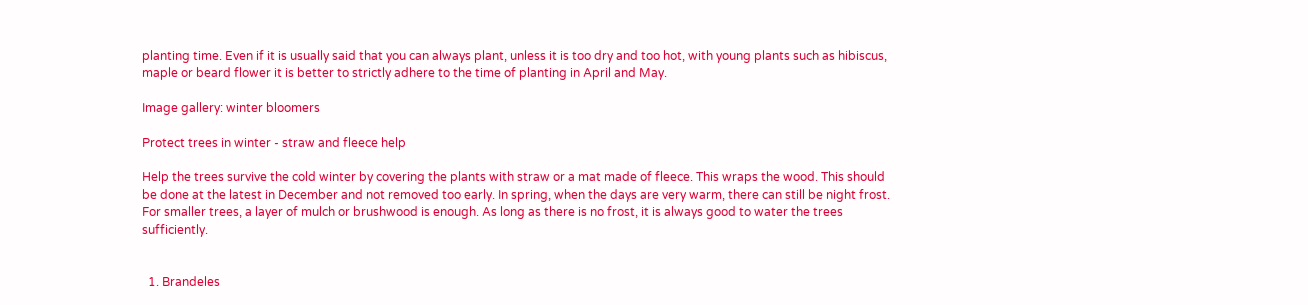planting time. Even if it is usually said that you can always plant, unless it is too dry and too hot, with young plants such as hibiscus, maple or beard flower it is better to strictly adhere to the time of planting in April and May.

Image gallery: winter bloomers

Protect trees in winter - straw and fleece help

Help the trees survive the cold winter by covering the plants with straw or a mat made of fleece. This wraps the wood. This should be done at the latest in December and not removed too early. In spring, when the days are very warm, there can still be night frost. For smaller trees, a layer of mulch or brushwood is enough. As long as there is no frost, it is always good to water the trees sufficiently.


  1. Brandeles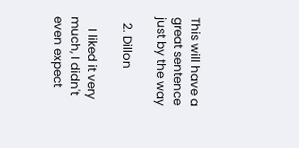This will have a great sentence just by the way

  2. Dillon

    I liked it very much, I didn't even expect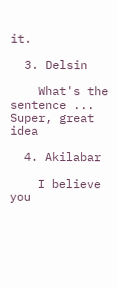it.

  3. Delsin

    What's the sentence ... Super, great idea

  4. Akilabar

    I believe you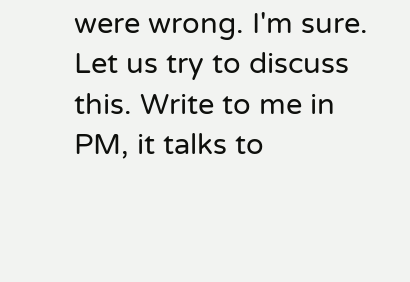were wrong. I'm sure. Let us try to discuss this. Write to me in PM, it talks to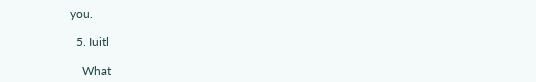you.

  5. Iuitl

    What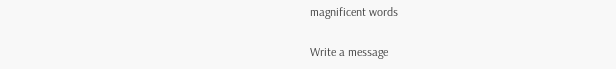magnificent words

Write a message